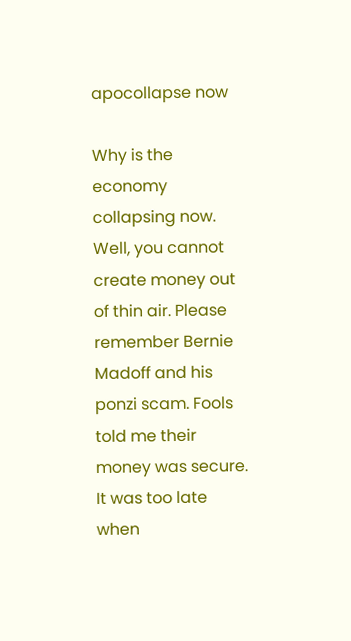apocollapse now

Why is the economy collapsing now. Well, you cannot create money out of thin air. Please remember Bernie Madoff and his ponzi scam. Fools told me their money was secure. It was too late when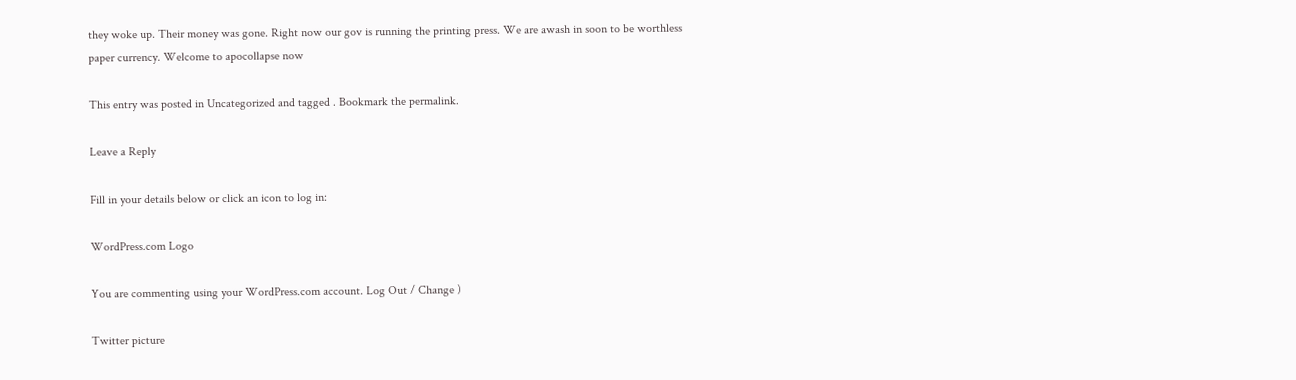they woke up. Their money was gone. Right now our gov is running the printing press. We are awash in soon to be worthless paper currency. Welcome to apocollapse now

This entry was posted in Uncategorized and tagged . Bookmark the permalink.

Leave a Reply

Fill in your details below or click an icon to log in:

WordPress.com Logo

You are commenting using your WordPress.com account. Log Out / Change )

Twitter picture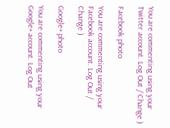You are commenting using your Twitter account. Log Out / Change )

Facebook photo

You are commenting using your Facebook account. Log Out / Change )

Google+ photo

You are commenting using your Google+ account. Log Out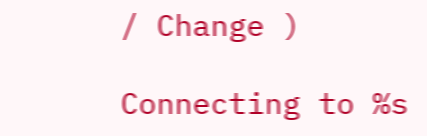/ Change )

Connecting to %s